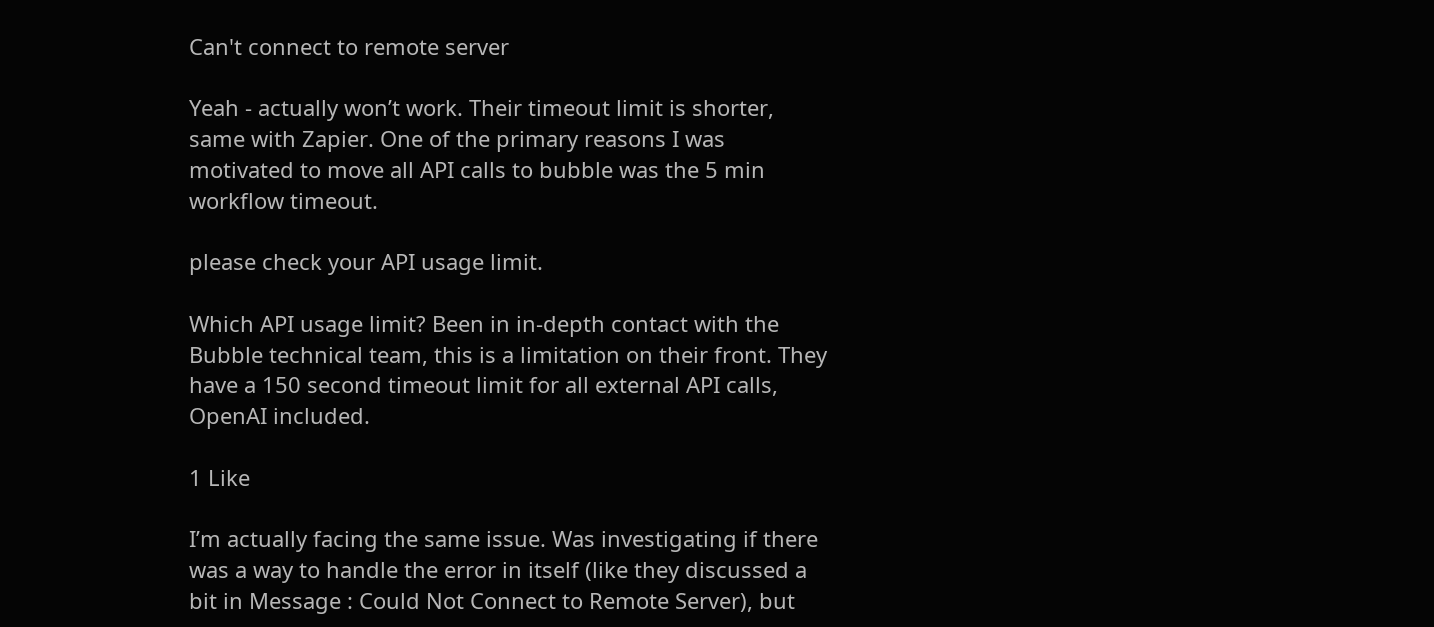Can't connect to remote server

Yeah - actually won’t work. Their timeout limit is shorter, same with Zapier. One of the primary reasons I was motivated to move all API calls to bubble was the 5 min workflow timeout.

please check your API usage limit.

Which API usage limit? Been in in-depth contact with the Bubble technical team, this is a limitation on their front. They have a 150 second timeout limit for all external API calls, OpenAI included.

1 Like

I’m actually facing the same issue. Was investigating if there was a way to handle the error in itself (like they discussed a bit in Message : Could Not Connect to Remote Server), but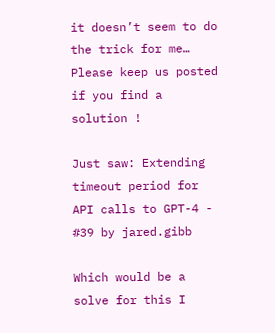it doesn’t seem to do the trick for me… Please keep us posted if you find a solution !

Just saw: Extending timeout period for API calls to GPT-4 - #39 by jared.gibb

Which would be a solve for this I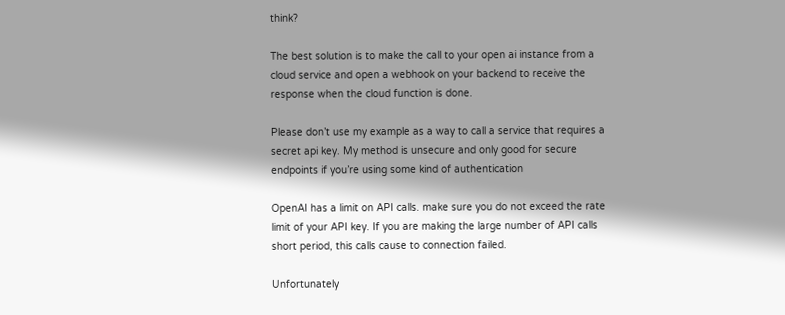think?

The best solution is to make the call to your open ai instance from a cloud service and open a webhook on your backend to receive the response when the cloud function is done.

Please don’t use my example as a way to call a service that requires a secret api key. My method is unsecure and only good for secure endpoints if you’re using some kind of authentication

OpenAI has a limit on API calls. make sure you do not exceed the rate limit of your API key. If you are making the large number of API calls short period, this calls cause to connection failed.

Unfortunately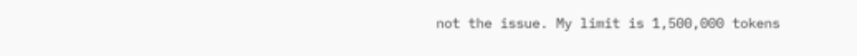not the issue. My limit is 1,500,000 tokens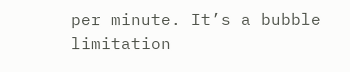per minute. It’s a bubble limitation